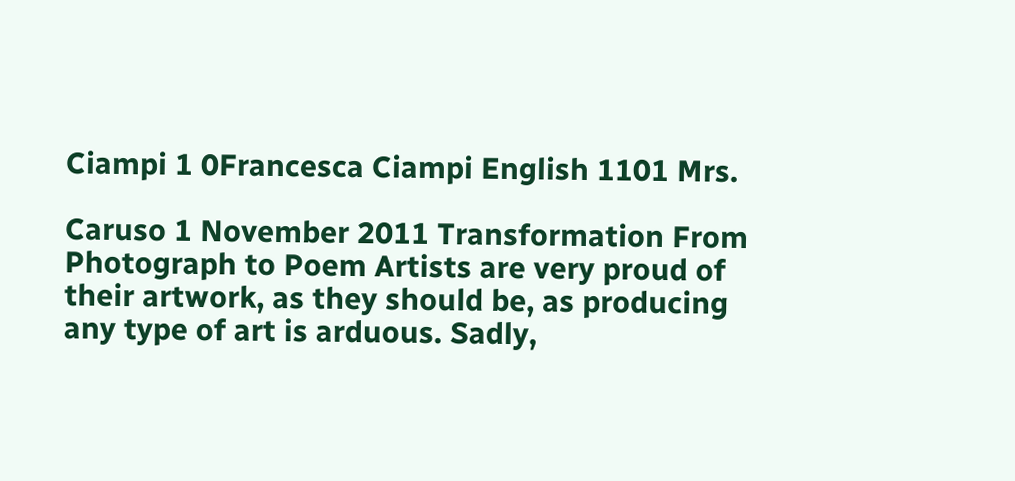Ciampi 1 0Francesca Ciampi English 1101 Mrs.

Caruso 1 November 2011 Transformation From Photograph to Poem Artists are very proud of their artwork, as they should be, as producing any type of art is arduous. Sadly,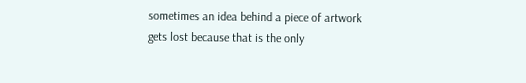sometimes an idea behind a piece of artwork gets lost because that is the only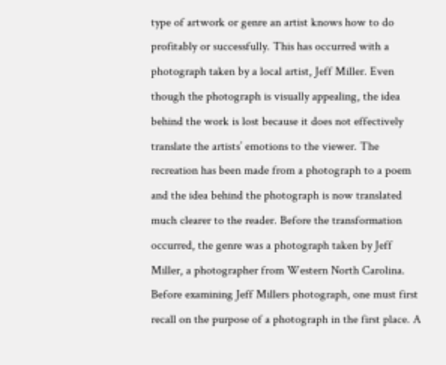type of artwork or genre an artist knows how to do profitably or successfully. This has occurred with a photograph taken by a local artist, Jeff Miller. Even though the photograph is visually appealing, the idea behind the work is lost because it does not effectively translate the artists’ emotions to the viewer. The recreation has been made from a photograph to a poem and the idea behind the photograph is now translated much clearer to the reader. Before the transformation occurred, the genre was a photograph taken by Jeff Miller, a photographer from Western North Carolina. Before examining Jeff Millers photograph, one must first recall on the purpose of a photograph in the first place. A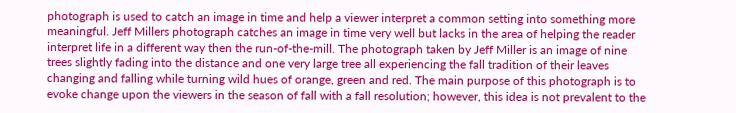photograph is used to catch an image in time and help a viewer interpret a common setting into something more meaningful. Jeff Millers photograph catches an image in time very well but lacks in the area of helping the reader interpret life in a different way then the run-of-the-mill. The photograph taken by Jeff Miller is an image of nine trees slightly fading into the distance and one very large tree all experiencing the fall tradition of their leaves changing and falling while turning wild hues of orange, green and red. The main purpose of this photograph is to evoke change upon the viewers in the season of fall with a fall resolution; however, this idea is not prevalent to the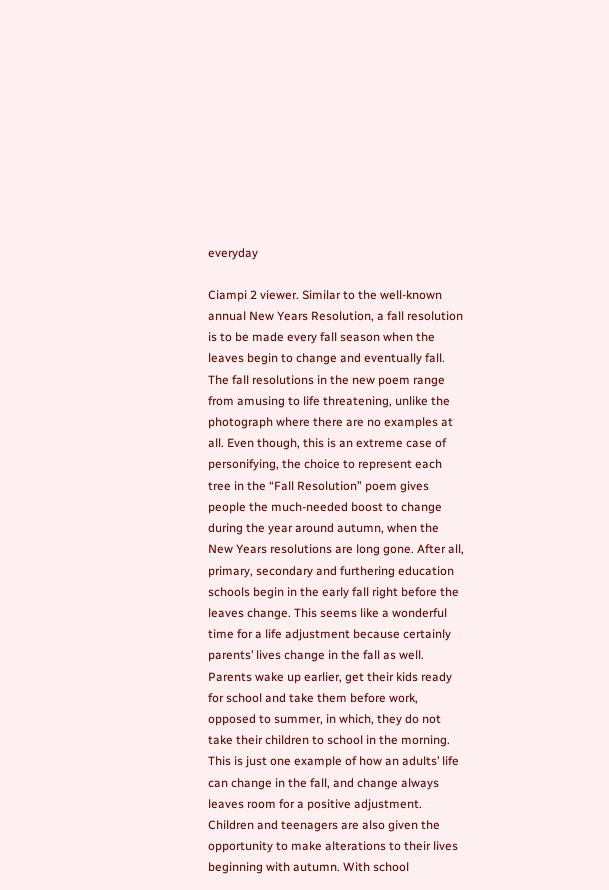everyday

Ciampi 2 viewer. Similar to the well-known annual New Years Resolution, a fall resolution is to be made every fall season when the leaves begin to change and eventually fall. The fall resolutions in the new poem range from amusing to life threatening, unlike the photograph where there are no examples at all. Even though, this is an extreme case of personifying, the choice to represent each tree in the “Fall Resolution” poem gives people the much-needed boost to change during the year around autumn, when the New Years resolutions are long gone. After all, primary, secondary and furthering education schools begin in the early fall right before the leaves change. This seems like a wonderful time for a life adjustment because certainly parents’ lives change in the fall as well. Parents wake up earlier, get their kids ready for school and take them before work, opposed to summer, in which, they do not take their children to school in the morning. This is just one example of how an adults’ life can change in the fall, and change always leaves room for a positive adjustment. Children and teenagers are also given the opportunity to make alterations to their lives beginning with autumn. With school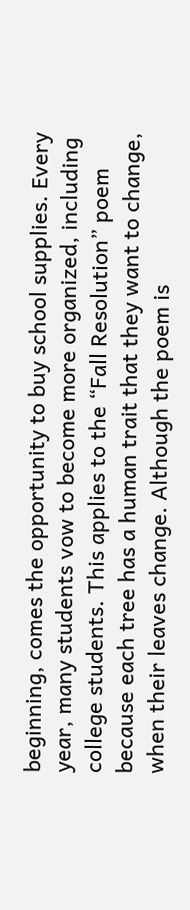beginning, comes the opportunity to buy school supplies. Every year, many students vow to become more organized, including college students. This applies to the “Fall Resolution” poem because each tree has a human trait that they want to change, when their leaves change. Although the poem is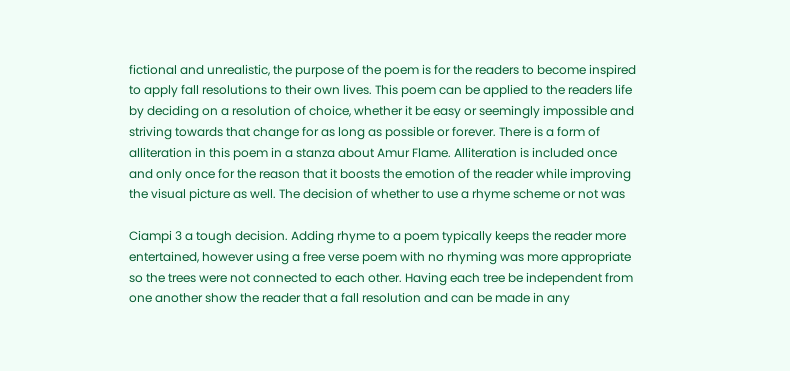fictional and unrealistic, the purpose of the poem is for the readers to become inspired to apply fall resolutions to their own lives. This poem can be applied to the readers life by deciding on a resolution of choice, whether it be easy or seemingly impossible and striving towards that change for as long as possible or forever. There is a form of alliteration in this poem in a stanza about Amur Flame. Alliteration is included once and only once for the reason that it boosts the emotion of the reader while improving the visual picture as well. The decision of whether to use a rhyme scheme or not was

Ciampi 3 a tough decision. Adding rhyme to a poem typically keeps the reader more entertained, however using a free verse poem with no rhyming was more appropriate so the trees were not connected to each other. Having each tree be independent from one another show the reader that a fall resolution and can be made in any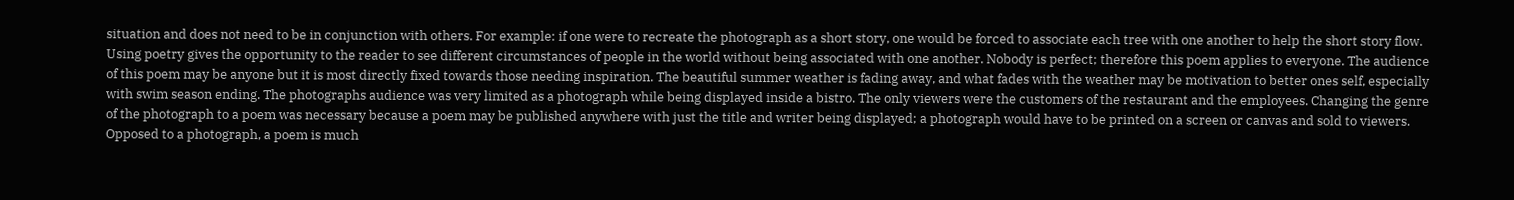situation and does not need to be in conjunction with others. For example: if one were to recreate the photograph as a short story, one would be forced to associate each tree with one another to help the short story flow. Using poetry gives the opportunity to the reader to see different circumstances of people in the world without being associated with one another. Nobody is perfect; therefore this poem applies to everyone. The audience of this poem may be anyone but it is most directly fixed towards those needing inspiration. The beautiful summer weather is fading away, and what fades with the weather may be motivation to better ones self, especially with swim season ending. The photographs audience was very limited as a photograph while being displayed inside a bistro. The only viewers were the customers of the restaurant and the employees. Changing the genre of the photograph to a poem was necessary because a poem may be published anywhere with just the title and writer being displayed; a photograph would have to be printed on a screen or canvas and sold to viewers. Opposed to a photograph, a poem is much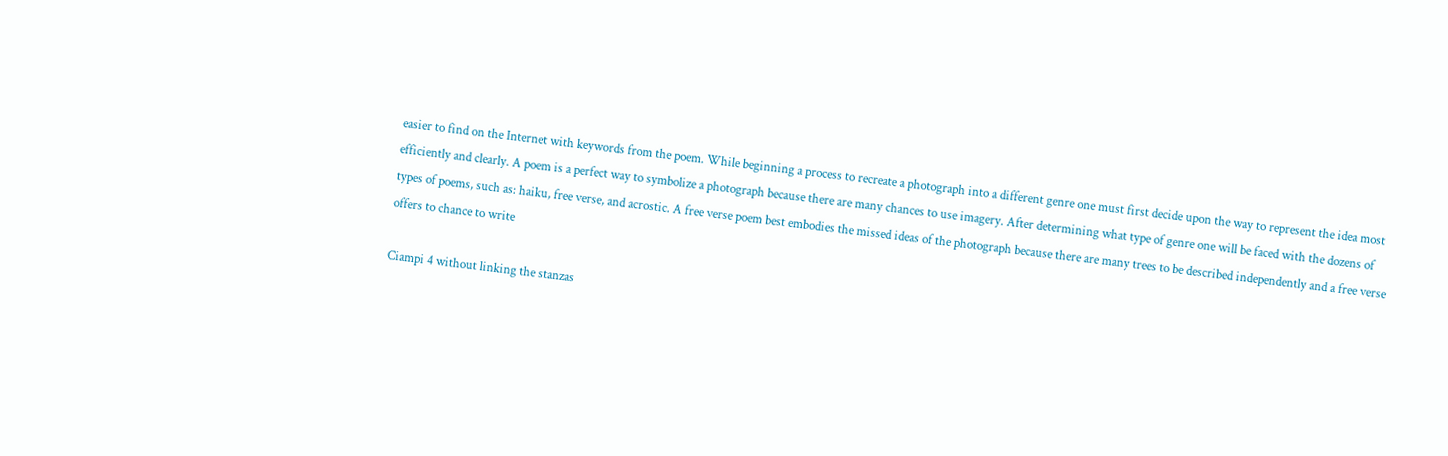easier to find on the Internet with keywords from the poem. While beginning a process to recreate a photograph into a different genre one must first decide upon the way to represent the idea most efficiently and clearly. A poem is a perfect way to symbolize a photograph because there are many chances to use imagery. After determining what type of genre one will be faced with the dozens of types of poems, such as: haiku, free verse, and acrostic. A free verse poem best embodies the missed ideas of the photograph because there are many trees to be described independently and a free verse offers to chance to write

Ciampi 4 without linking the stanzas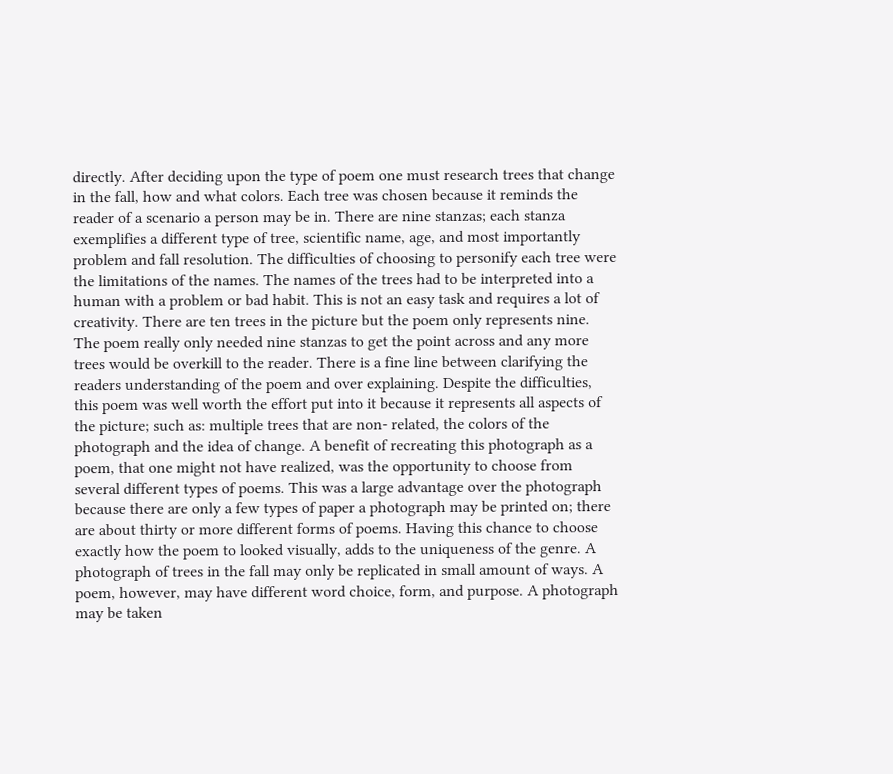directly. After deciding upon the type of poem one must research trees that change in the fall, how and what colors. Each tree was chosen because it reminds the reader of a scenario a person may be in. There are nine stanzas; each stanza exemplifies a different type of tree, scientific name, age, and most importantly problem and fall resolution. The difficulties of choosing to personify each tree were the limitations of the names. The names of the trees had to be interpreted into a human with a problem or bad habit. This is not an easy task and requires a lot of creativity. There are ten trees in the picture but the poem only represents nine. The poem really only needed nine stanzas to get the point across and any more trees would be overkill to the reader. There is a fine line between clarifying the readers understanding of the poem and over explaining. Despite the difficulties, this poem was well worth the effort put into it because it represents all aspects of the picture; such as: multiple trees that are non- related, the colors of the photograph and the idea of change. A benefit of recreating this photograph as a poem, that one might not have realized, was the opportunity to choose from several different types of poems. This was a large advantage over the photograph because there are only a few types of paper a photograph may be printed on; there are about thirty or more different forms of poems. Having this chance to choose exactly how the poem to looked visually, adds to the uniqueness of the genre. A photograph of trees in the fall may only be replicated in small amount of ways. A poem, however, may have different word choice, form, and purpose. A photograph may be taken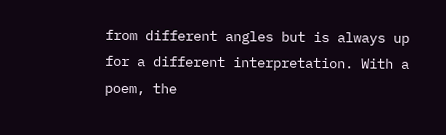from different angles but is always up for a different interpretation. With a poem, the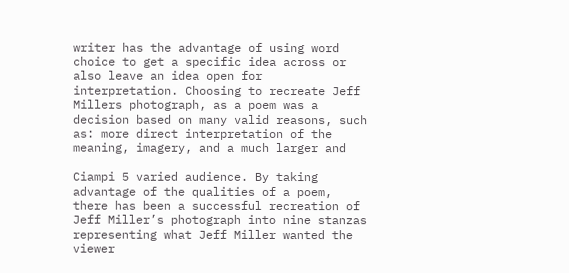writer has the advantage of using word choice to get a specific idea across or also leave an idea open for interpretation. Choosing to recreate Jeff Millers photograph, as a poem was a decision based on many valid reasons, such as: more direct interpretation of the meaning, imagery, and a much larger and

Ciampi 5 varied audience. By taking advantage of the qualities of a poem, there has been a successful recreation of Jeff Miller’s photograph into nine stanzas representing what Jeff Miller wanted the viewer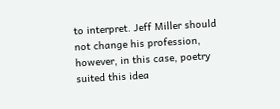to interpret. Jeff Miller should not change his profession, however, in this case, poetry suited this idea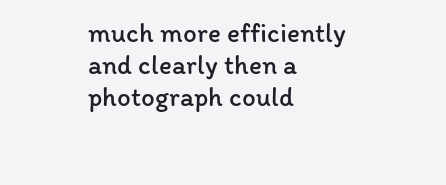much more efficiently and clearly then a photograph could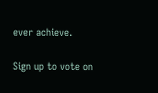ever achieve.

Sign up to vote on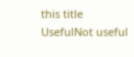this title
UsefulNot useful